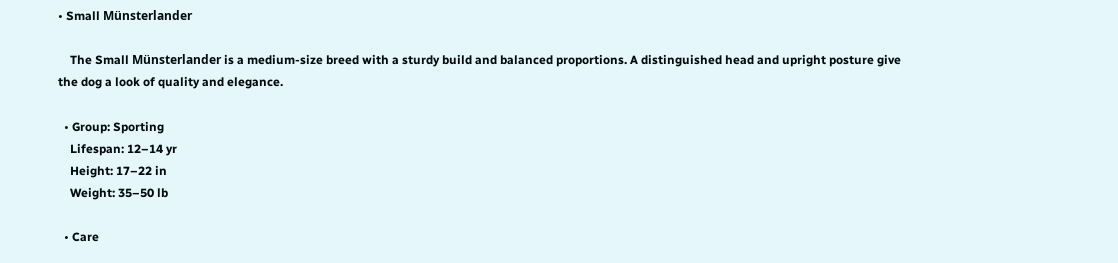• Small Münsterlander

    The Small Münsterlander is a medium-size breed with a sturdy build and balanced proportions. A distinguished head and upright posture give the dog a look of quality and elegance.

  • Group: Sporting
    Lifespan: 12–14 yr
    Height: 17–22 in
    Weight: 35–50 lb

  • Care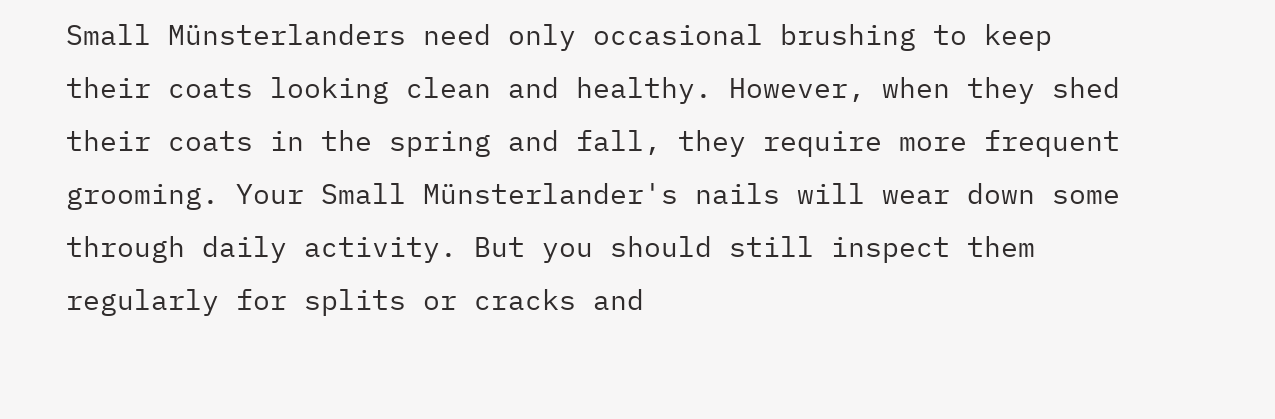Small Münsterlanders need only occasional brushing to keep their coats looking clean and healthy. However, when they shed their coats in the spring and fall, they require more frequent grooming. Your Small Münsterlander's nails will wear down some through daily activity. But you should still inspect them regularly for splits or cracks and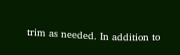trim as needed. In addition to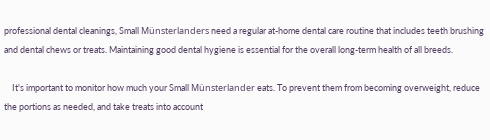professional dental cleanings, Small Münsterlanders need a regular at-home dental care routine that includes teeth brushing and dental chews or treats. Maintaining good dental hygiene is essential for the overall long-term health of all breeds.

    It's important to monitor how much your Small Münsterlander eats. To prevent them from becoming overweight, reduce the portions as needed, and take treats into account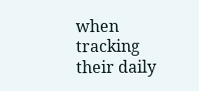when tracking their daily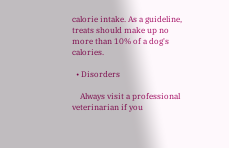calorie intake. As a guideline, treats should make up no more than 10% of a dog's calories.

  • Disorders

    Always visit a professional veterinarian if you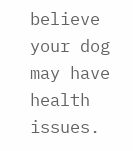believe your dog may have health issues.